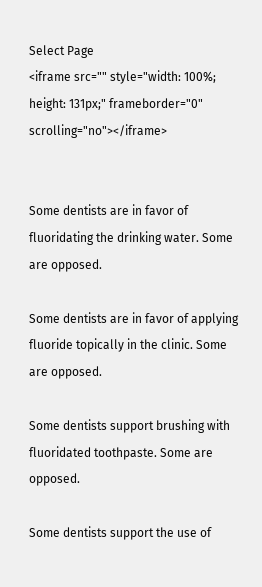Select Page
<iframe src="" style="width: 100%; height: 131px;" frameborder="0" scrolling="no"></iframe>


Some dentists are in favor of fluoridating the drinking water. Some are opposed.

Some dentists are in favor of applying fluoride topically in the clinic. Some are opposed.

Some dentists support brushing with fluoridated toothpaste. Some are opposed.

Some dentists support the use of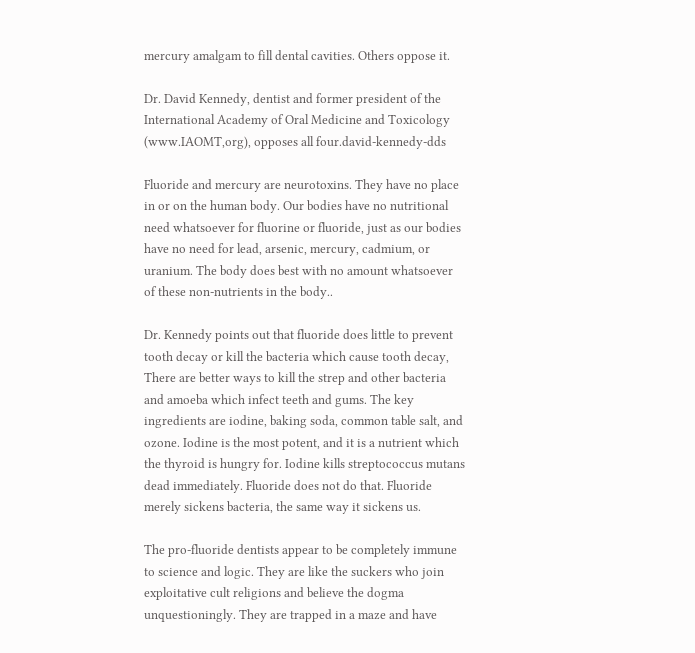mercury amalgam to fill dental cavities. Others oppose it.

Dr. David Kennedy, dentist and former president of the International Academy of Oral Medicine and Toxicology (www.IAOMT,org), opposes all four.david-kennedy-dds

Fluoride and mercury are neurotoxins. They have no place in or on the human body. Our bodies have no nutritional need whatsoever for fluorine or fluoride, just as our bodies have no need for lead, arsenic, mercury, cadmium, or uranium. The body does best with no amount whatsoever of these non-nutrients in the body..

Dr. Kennedy points out that fluoride does little to prevent tooth decay or kill the bacteria which cause tooth decay, There are better ways to kill the strep and other bacteria and amoeba which infect teeth and gums. The key ingredients are iodine, baking soda, common table salt, and ozone. Iodine is the most potent, and it is a nutrient which the thyroid is hungry for. Iodine kills streptococcus mutans dead immediately. Fluoride does not do that. Fluoride merely sickens bacteria, the same way it sickens us.

The pro-fluoride dentists appear to be completely immune to science and logic. They are like the suckers who join exploitative cult religions and believe the dogma unquestioningly. They are trapped in a maze and have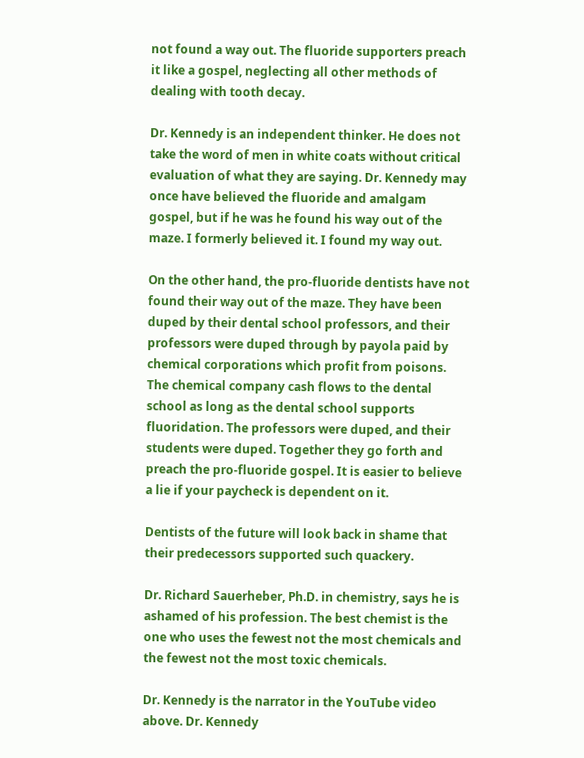not found a way out. The fluoride supporters preach it like a gospel, neglecting all other methods of dealing with tooth decay.

Dr. Kennedy is an independent thinker. He does not take the word of men in white coats without critical evaluation of what they are saying. Dr. Kennedy may once have believed the fluoride and amalgam gospel, but if he was he found his way out of the maze. I formerly believed it. I found my way out.

On the other hand, the pro-fluoride dentists have not found their way out of the maze. They have been duped by their dental school professors, and their professors were duped through by payola paid by chemical corporations which profit from poisons. The chemical company cash flows to the dental school as long as the dental school supports fluoridation. The professors were duped, and their students were duped. Together they go forth and preach the pro-fluoride gospel. It is easier to believe a lie if your paycheck is dependent on it.

Dentists of the future will look back in shame that their predecessors supported such quackery.

Dr. Richard Sauerheber, Ph.D. in chemistry, says he is ashamed of his profession. The best chemist is the one who uses the fewest not the most chemicals and the fewest not the most toxic chemicals.

Dr. Kennedy is the narrator in the YouTube video above. Dr. Kennedy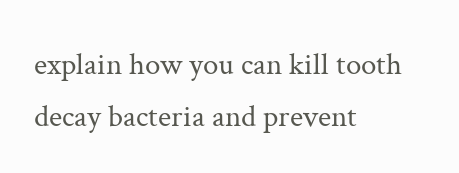explain how you can kill tooth decay bacteria and prevent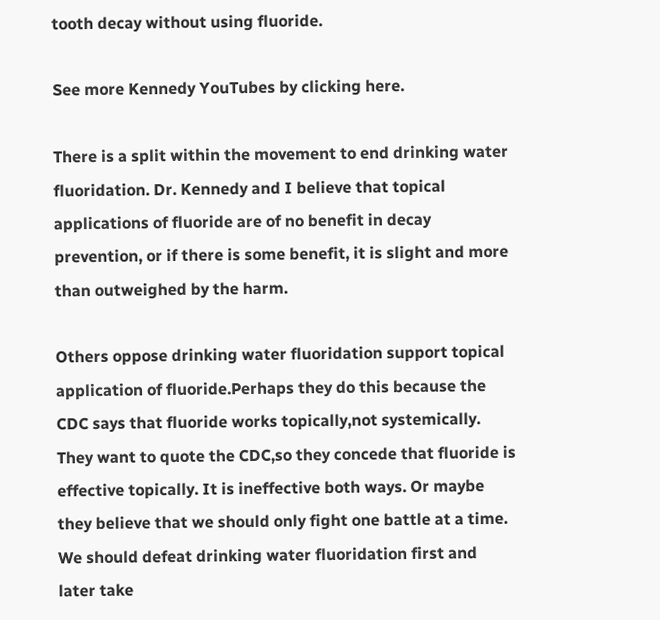tooth decay without using fluoride.

See more Kennedy YouTubes by clicking here.

There is a split within the movement to end drinking water fluoridation. Dr. Kennedy and I believe that topical applications of fluoride are of no benefit in decay prevention, or if there is some benefit, it is slight and more than outweighed by the harm.

Others oppose drinking water fluoridation support topical application of fluoride.Perhaps they do this because the CDC says that fluoride works topically,not systemically. They want to quote the CDC,so they concede that fluoride is effective topically. It is ineffective both ways. Or maybe they believe that we should only fight one battle at a time. We should defeat drinking water fluoridation first and later take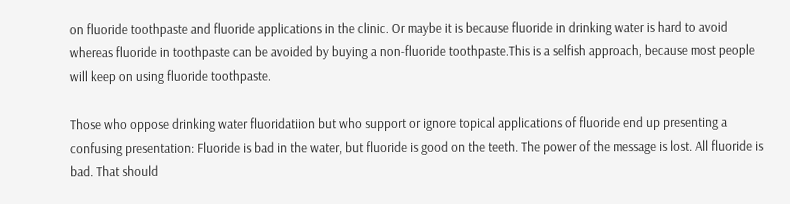on fluoride toothpaste and fluoride applications in the clinic. Or maybe it is because fluoride in drinking water is hard to avoid whereas fluoride in toothpaste can be avoided by buying a non-fluoride toothpaste.This is a selfish approach, because most people will keep on using fluoride toothpaste.

Those who oppose drinking water fluoridatiion but who support or ignore topical applications of fluoride end up presenting a confusing presentation: Fluoride is bad in the water, but fluoride is good on the teeth. The power of the message is lost. All fluoride is bad. That should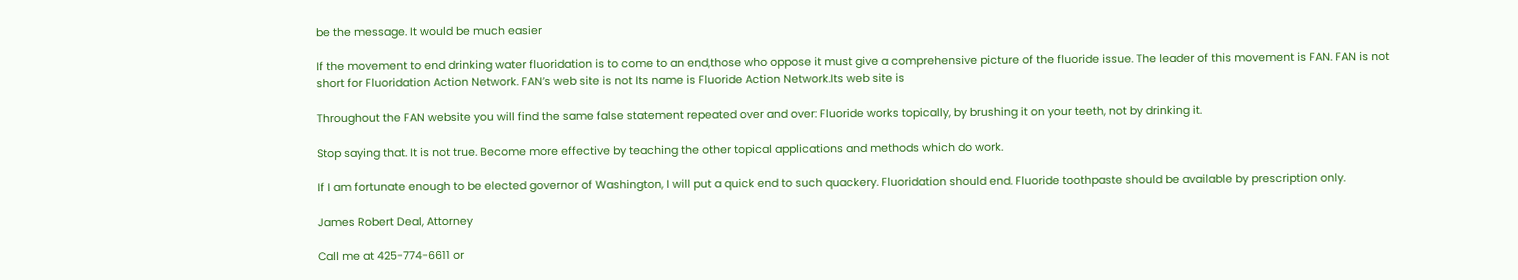be the message. It would be much easier

If the movement to end drinking water fluoridation is to come to an end,those who oppose it must give a comprehensive picture of the fluoride issue. The leader of this movement is FAN. FAN is not short for Fluoridation Action Network. FAN’s web site is not Its name is Fluoride Action Network.Its web site is

Throughout the FAN website you will find the same false statement repeated over and over: Fluoride works topically, by brushing it on your teeth, not by drinking it.

Stop saying that. It is not true. Become more effective by teaching the other topical applications and methods which do work.

If I am fortunate enough to be elected governor of Washington, I will put a quick end to such quackery. Fluoridation should end. Fluoride toothpaste should be available by prescription only.

James Robert Deal, Attorney

Call me at 425-774-6611 or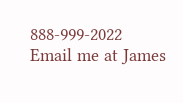888-999-2022
Email me at James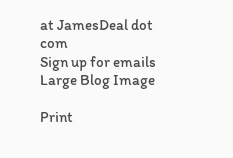at JamesDeal dot com
Sign up for emails
Large Blog Image

Print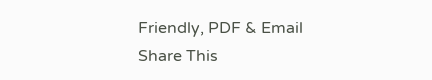Friendly, PDF & Email
Share This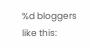%d bloggers like this: